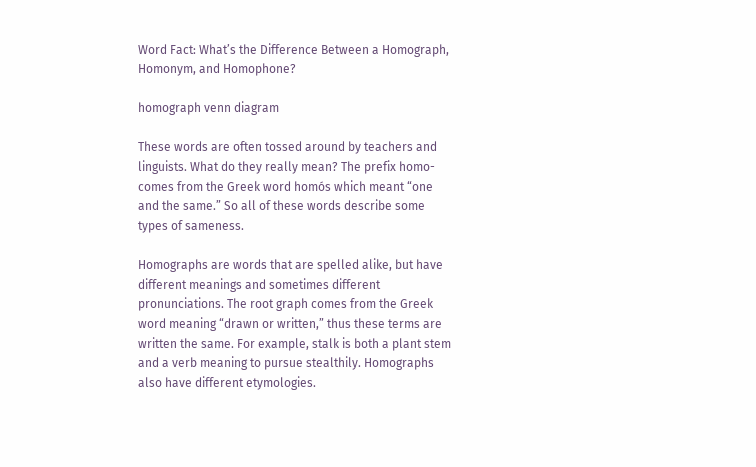Word Fact: What’s the Difference Between a Homograph, Homonym, and Homophone?

homograph venn diagram

These words are often tossed around by teachers and linguists. What do they really mean? The prefix homo- comes from the Greek word homós which meant “one and the same.” So all of these words describe some types of sameness.

Homographs are words that are spelled alike, but have different meanings and sometimes different pronunciations. The root graph comes from the Greek word meaning “drawn or written,” thus these terms are written the same. For example, stalk is both a plant stem and a verb meaning to pursue stealthily. Homographs also have different etymologies.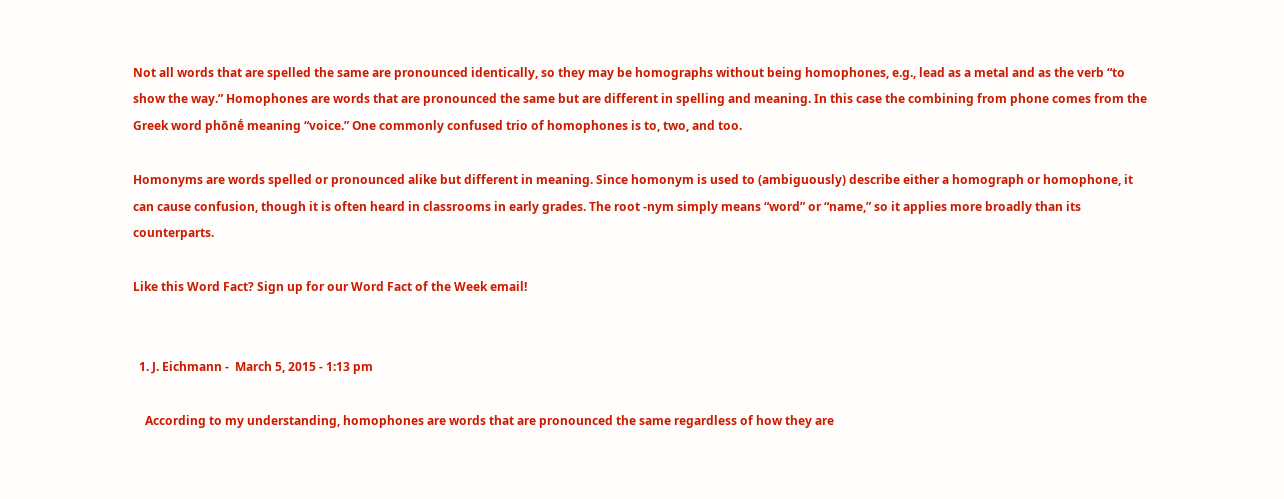Not all words that are spelled the same are pronounced identically, so they may be homographs without being homophones, e.g., lead as a metal and as the verb “to show the way.” Homophones are words that are pronounced the same but are different in spelling and meaning. In this case the combining from phone comes from the Greek word phōnḗ meaning “voice.” One commonly confused trio of homophones is to, two, and too.

Homonyms are words spelled or pronounced alike but different in meaning. Since homonym is used to (ambiguously) describe either a homograph or homophone, it can cause confusion, though it is often heard in classrooms in early grades. The root -nym simply means “word” or “name,” so it applies more broadly than its counterparts.

Like this Word Fact? Sign up for our Word Fact of the Week email!


  1. J. Eichmann -  March 5, 2015 - 1:13 pm

    According to my understanding, homophones are words that are pronounced the same regardless of how they are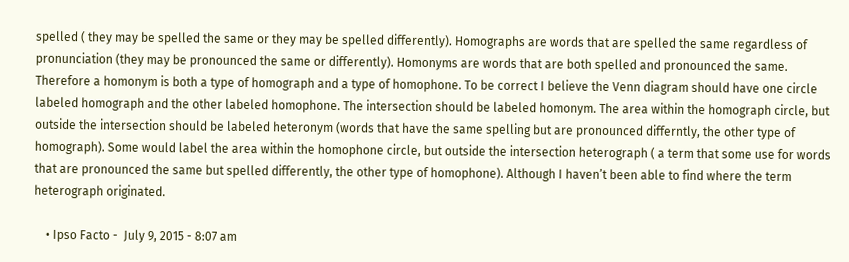spelled ( they may be spelled the same or they may be spelled differently). Homographs are words that are spelled the same regardless of pronunciation (they may be pronounced the same or differently). Homonyms are words that are both spelled and pronounced the same. Therefore a homonym is both a type of homograph and a type of homophone. To be correct I believe the Venn diagram should have one circle labeled homograph and the other labeled homophone. The intersection should be labeled homonym. The area within the homograph circle, but outside the intersection should be labeled heteronym (words that have the same spelling but are pronounced differntly, the other type of homograph). Some would label the area within the homophone circle, but outside the intersection heterograph ( a term that some use for words that are pronounced the same but spelled differently, the other type of homophone). Although I haven’t been able to find where the term heterograph originated.

    • Ipso Facto -  July 9, 2015 - 8:07 am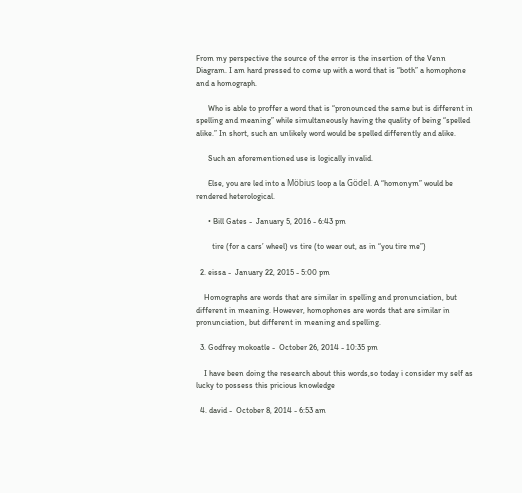From my perspective the source of the error is the insertion of the Venn Diagram. I am hard pressed to come up with a word that is “both” a homophone and a homograph.

      Who is able to proffer a word that is “pronounced the same but is different in spelling and meaning” while simultaneously having the quality of being “spelled alike.” In short, such an unlikely word would be spelled differently and alike.

      Such an aforementioned use is logically invalid.

      Else, you are led into a Möbius loop a la Gödel. A “homonym” would be rendered heterological.

      • Bill Gates -  January 5, 2016 - 6:43 pm

        tire (for a cars’ wheel) vs tire (to wear out, as in “you tire me”)

  2. eissa -  January 22, 2015 - 5:00 pm

    Homographs are words that are similar in spelling and pronunciation, but different in meaning. However, homophones are words that are similar in pronunciation, but different in meaning and spelling.

  3. Godfrey mokoatle -  October 26, 2014 - 10:35 pm

    I have been doing the research about this words,so today i consider my self as lucky to possess this pricious knowledge

  4. david -  October 8, 2014 - 6:53 am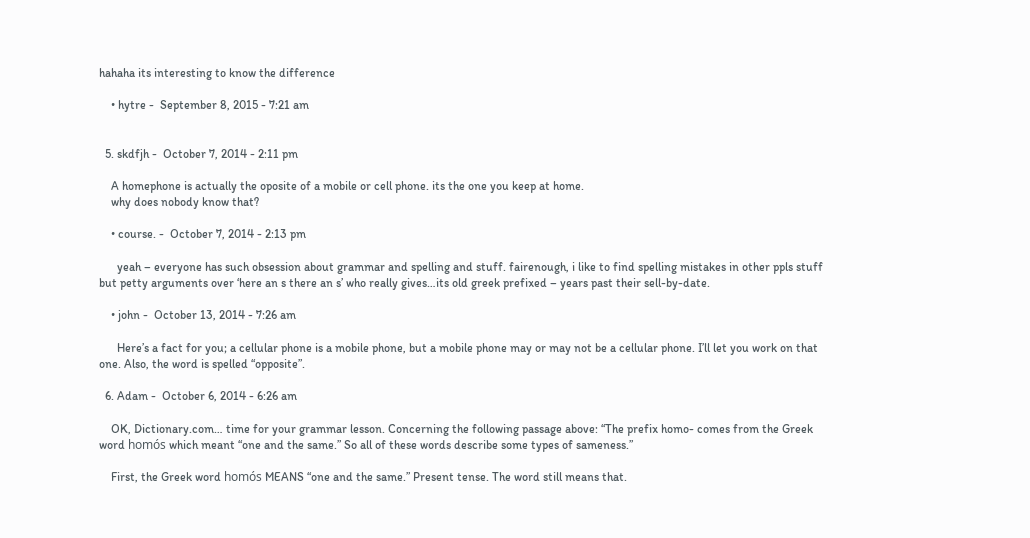hahaha its interesting to know the difference

    • hytre -  September 8, 2015 - 7:21 am


  5. skdfjh -  October 7, 2014 - 2:11 pm

    A homephone is actually the oposite of a mobile or cell phone. its the one you keep at home.
    why does nobody know that?

    • course. -  October 7, 2014 - 2:13 pm

      yeah – everyone has such obsession about grammar and spelling and stuff. fairenough, i like to find spelling mistakes in other ppls stuff but petty arguments over ‘here an s there an s’ who really gives…its old greek prefixed – years past their sell-by-date.

    • john -  October 13, 2014 - 7:26 am

      Here’s a fact for you; a cellular phone is a mobile phone, but a mobile phone may or may not be a cellular phone. I’ll let you work on that one. Also, the word is spelled “opposite”.

  6. Adam -  October 6, 2014 - 6:26 am

    OK, Dictionary.com… time for your grammar lesson. Concerning the following passage above: “The prefix homo- comes from the Greek word homós which meant “one and the same.” So all of these words describe some types of sameness.”

    First, the Greek word homós MEANS “one and the same.” Present tense. The word still means that.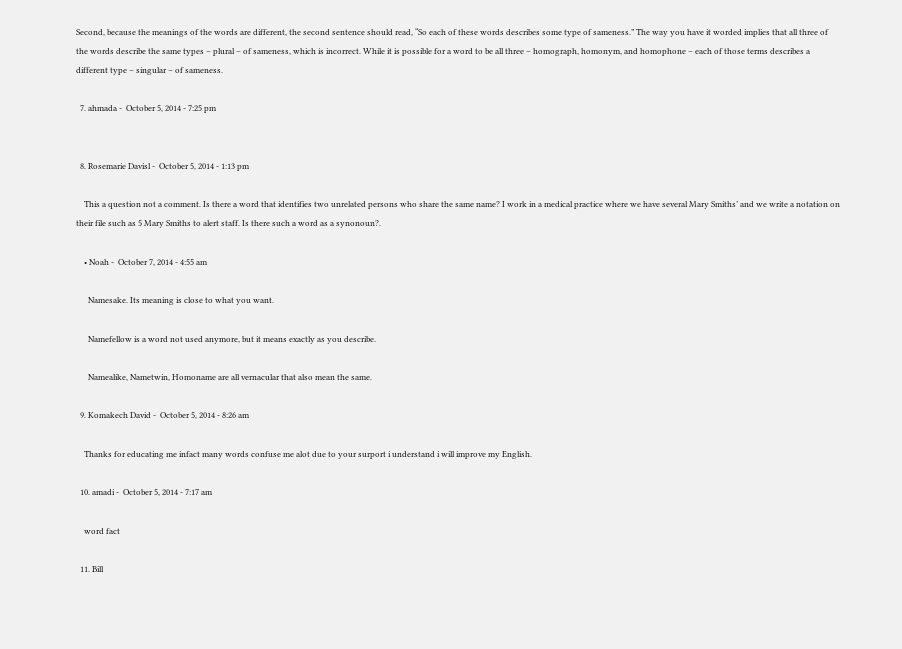Second, because the meanings of the words are different, the second sentence should read, “So each of these words describes some type of sameness.” The way you have it worded implies that all three of the words describe the same types – plural – of sameness, which is incorrect. While it is possible for a word to be all three – homograph, homonym, and homophone – each of those terms describes a different type – singular – of sameness.

  7. ahmada -  October 5, 2014 - 7:25 pm


  8. Rosemarie Davisl -  October 5, 2014 - 1:13 pm

    This a question not a comment. Is there a word that identifies two unrelated persons who share the same name? I work in a medical practice where we have several Mary Smiths’ and we write a notation on their file such as 5 Mary Smiths to alert staff. Is there such a word as a synonoun?.

    • Noah -  October 7, 2014 - 4:55 am

      Namesake. Its meaning is close to what you want.

      Namefellow is a word not used anymore, but it means exactly as you describe.

      Namealike, Nametwin, Homoname are all vernacular that also mean the same.

  9. Komakech David -  October 5, 2014 - 8:26 am

    Thanks for educating me infact many words confuse me alot due to your surport i understand i will improve my English.

  10. amadi -  October 5, 2014 - 7:17 am

    word fact

  11. Bill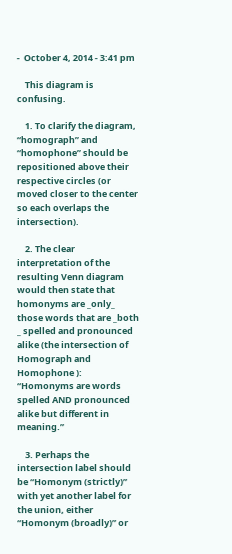-  October 4, 2014 - 3:41 pm

    This diagram is confusing.

    1. To clarify the diagram, “homograph” and “homophone” should be repositioned above their respective circles (or moved closer to the center so each overlaps the intersection).

    2. The clear interpretation of the resulting Venn diagram would then state that homonyms are _only_ those words that are _both _ spelled and pronounced alike (the intersection of Homograph and Homophone ): “Homonyms are words spelled AND pronounced alike but different in meaning.”

    3. Perhaps the intersection label should be “Homonym (strictly)” with yet another label for the union, either “Homonym (broadly)” or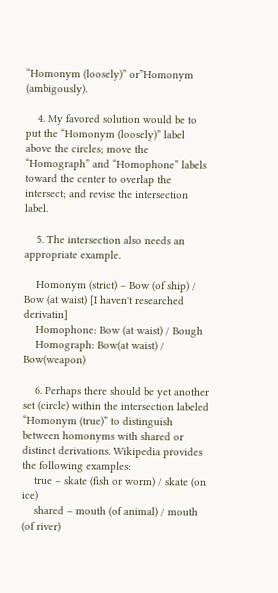“Homonym (loosely)” or”Homonym (ambigously).

    4. My favored solution would be to put the “Homonym (loosely)” label above the circles; move the “Homograph” and “Homophone” labels toward the center to overlap the intersect; and revise the intersection label.

    5. The intersection also needs an appropriate example.

    Homonym (strict) – Bow (of ship) / Bow (at waist) [I haven't researched derivatin]
    Homophone: Bow (at waist) / Bough
    Homograph: Bow(at waist) / Bow(weapon)

    6. Perhaps there should be yet another set (circle) within the intersection labeled “Homonym (true)” to distinguish between homonyms with shared or distinct derivations. Wikipedia provides the following examples:
    true – skate (fish or worm) / skate (on ice)
    shared – mouth (of animal) / mouth (of river)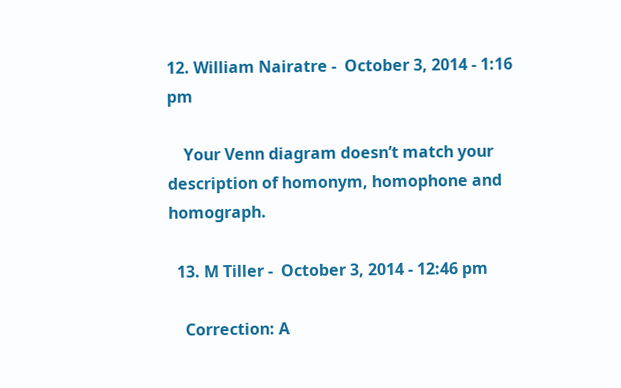12. William Nairatre -  October 3, 2014 - 1:16 pm

    Your Venn diagram doesn’t match your description of homonym, homophone and homograph.

  13. M Tiller -  October 3, 2014 - 12:46 pm

    Correction: A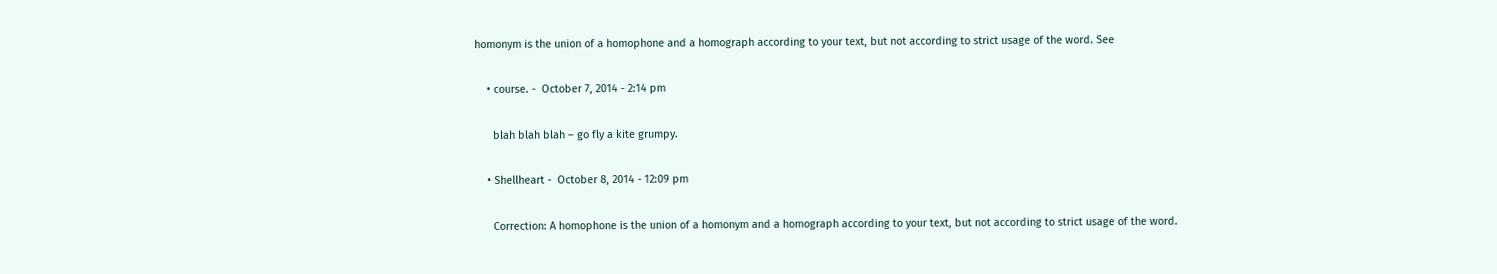homonym is the union of a homophone and a homograph according to your text, but not according to strict usage of the word. See

    • course. -  October 7, 2014 - 2:14 pm

      blah blah blah – go fly a kite grumpy.

    • Shellheart -  October 8, 2014 - 12:09 pm

      Correction: A homophone is the union of a homonym and a homograph according to your text, but not according to strict usage of the word.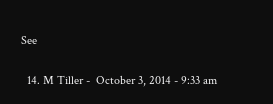See

  14. M Tiller -  October 3, 2014 - 9:33 am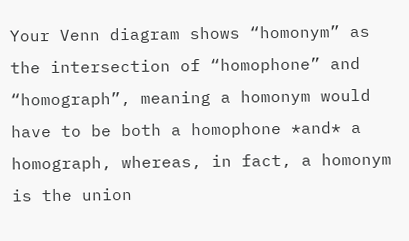Your Venn diagram shows “homonym” as the intersection of “homophone” and “homograph”, meaning a homonym would have to be both a homophone *and* a homograph, whereas, in fact, a homonym is the union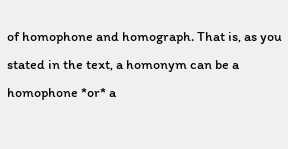of homophone and homograph. That is, as you stated in the text, a homonym can be a homophone *or* a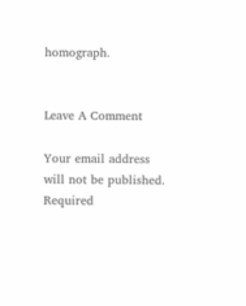homograph.


Leave A Comment

Your email address will not be published. Required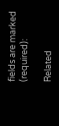fields are marked (required):

Related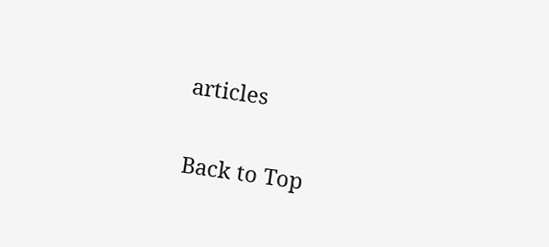articles

Back to Top